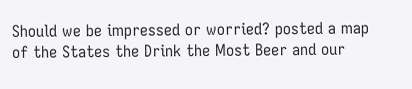Should we be impressed or worried? posted a map of the States the Drink the Most Beer and our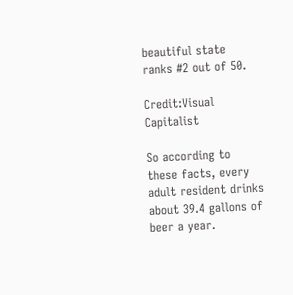beautiful state ranks #2 out of 50.

Credit:Visual Capitalist

So according to these facts, every adult resident drinks about 39.4 gallons of beer a year.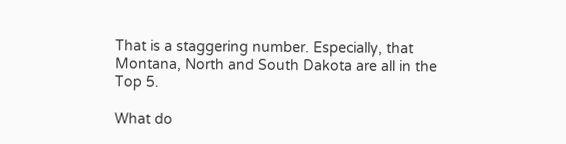That is a staggering number. Especially, that Montana, North and South Dakota are all in the Top 5.

What do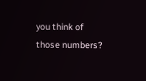you think of those numbers?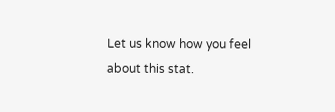Let us know how you feel about this stat.